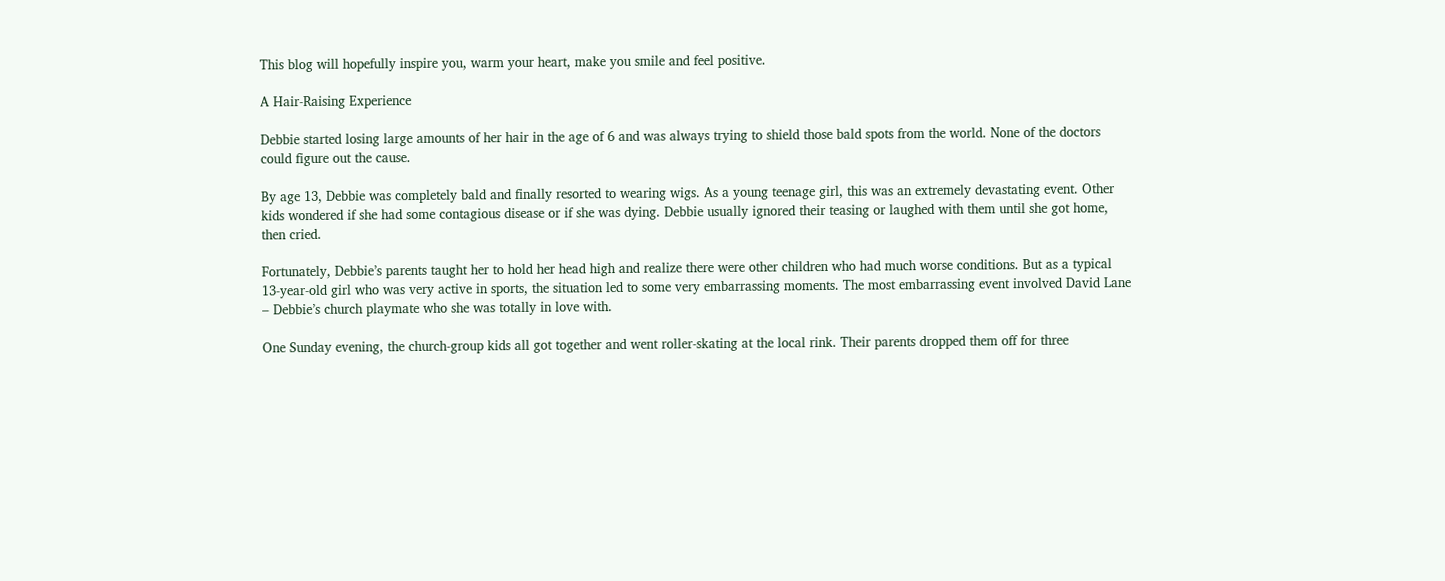This blog will hopefully inspire you, warm your heart, make you smile and feel positive.

A Hair-Raising Experience

Debbie started losing large amounts of her hair in the age of 6 and was always trying to shield those bald spots from the world. None of the doctors could figure out the cause.

By age 13, Debbie was completely bald and finally resorted to wearing wigs. As a young teenage girl, this was an extremely devastating event. Other kids wondered if she had some contagious disease or if she was dying. Debbie usually ignored their teasing or laughed with them until she got home, then cried.

Fortunately, Debbie’s parents taught her to hold her head high and realize there were other children who had much worse conditions. But as a typical 13-year-old girl who was very active in sports, the situation led to some very embarrassing moments. The most embarrassing event involved David Lane – Debbie’s church playmate who she was totally in love with.

One Sunday evening, the church-group kids all got together and went roller-skating at the local rink. Their parents dropped them off for three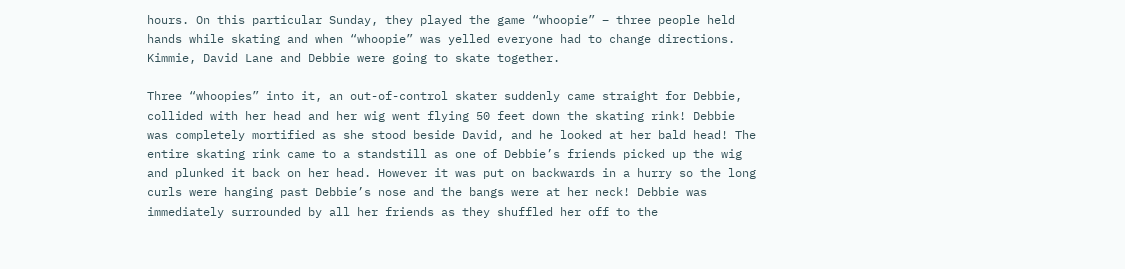hours. On this particular Sunday, they played the game “whoopie” – three people held hands while skating and when “whoopie” was yelled everyone had to change directions. Kimmie, David Lane and Debbie were going to skate together.

Three “whoopies” into it, an out-of-control skater suddenly came straight for Debbie, collided with her head and her wig went flying 50 feet down the skating rink! Debbie was completely mortified as she stood beside David, and he looked at her bald head! The entire skating rink came to a standstill as one of Debbie’s friends picked up the wig and plunked it back on her head. However it was put on backwards in a hurry so the long curls were hanging past Debbie’s nose and the bangs were at her neck! Debbie was immediately surrounded by all her friends as they shuffled her off to the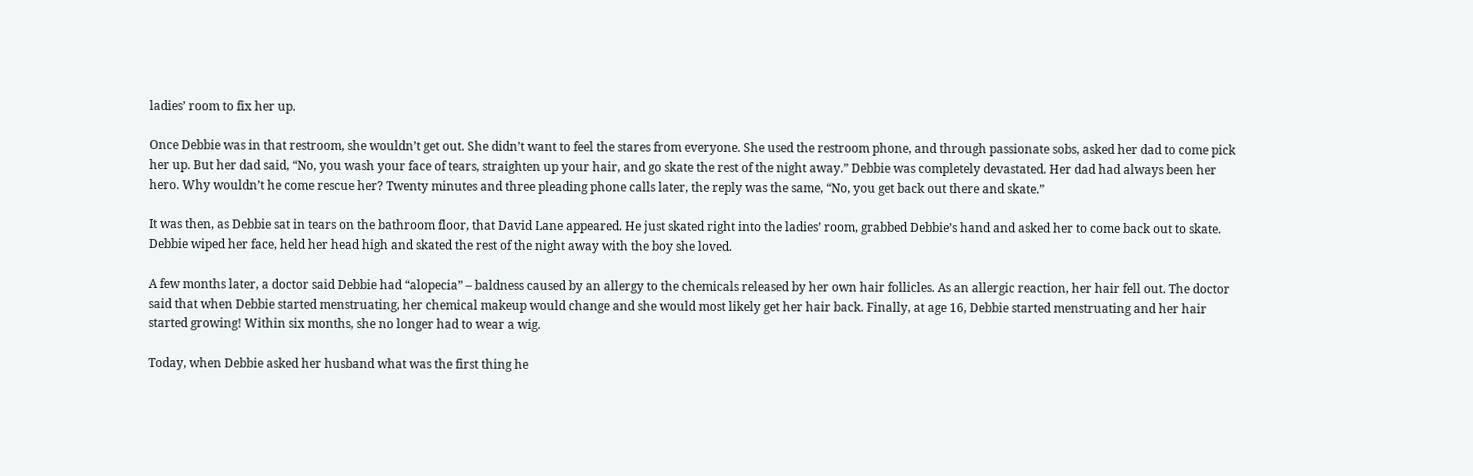ladies’ room to fix her up.

Once Debbie was in that restroom, she wouldn’t get out. She didn’t want to feel the stares from everyone. She used the restroom phone, and through passionate sobs, asked her dad to come pick her up. But her dad said, “No, you wash your face of tears, straighten up your hair, and go skate the rest of the night away.” Debbie was completely devastated. Her dad had always been her hero. Why wouldn’t he come rescue her? Twenty minutes and three pleading phone calls later, the reply was the same, “No, you get back out there and skate.”

It was then, as Debbie sat in tears on the bathroom floor, that David Lane appeared. He just skated right into the ladies’ room, grabbed Debbie’s hand and asked her to come back out to skate. Debbie wiped her face, held her head high and skated the rest of the night away with the boy she loved.

A few months later, a doctor said Debbie had “alopecia” – baldness caused by an allergy to the chemicals released by her own hair follicles. As an allergic reaction, her hair fell out. The doctor said that when Debbie started menstruating, her chemical makeup would change and she would most likely get her hair back. Finally, at age 16, Debbie started menstruating and her hair started growing! Within six months, she no longer had to wear a wig.

Today, when Debbie asked her husband what was the first thing he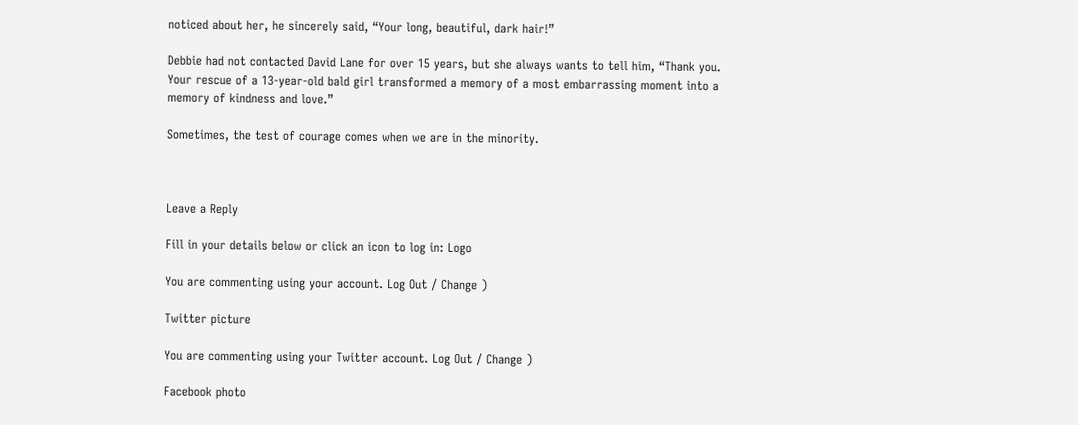noticed about her, he sincerely said, “Your long, beautiful, dark hair!”

Debbie had not contacted David Lane for over 15 years, but she always wants to tell him, “Thank you. Your rescue of a 13-year-old bald girl transformed a memory of a most embarrassing moment into a memory of kindness and love.”

Sometimes, the test of courage comes when we are in the minority.



Leave a Reply

Fill in your details below or click an icon to log in: Logo

You are commenting using your account. Log Out / Change )

Twitter picture

You are commenting using your Twitter account. Log Out / Change )

Facebook photo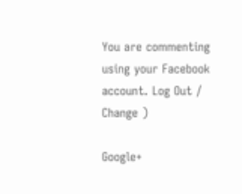You are commenting using your Facebook account. Log Out / Change )

Google+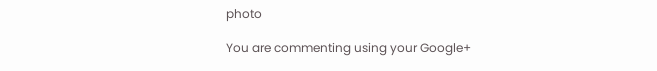photo

You are commenting using your Google+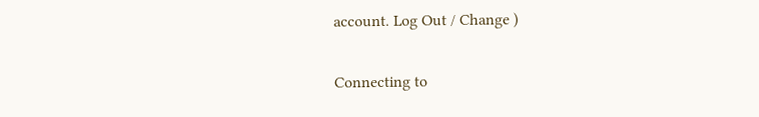account. Log Out / Change )

Connecting to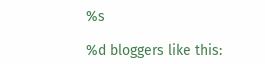%s

%d bloggers like this: